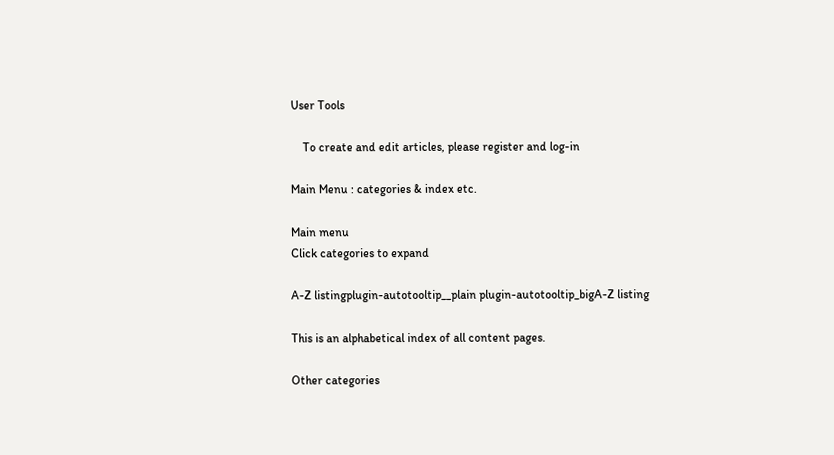User Tools

    To create and edit articles, please register and log-in

Main Menu : categories & index etc.

Main menu
Click categories to expand

A-Z listingplugin-autotooltip__plain plugin-autotooltip_bigA-Z listing

This is an alphabetical index of all content pages.

Other categories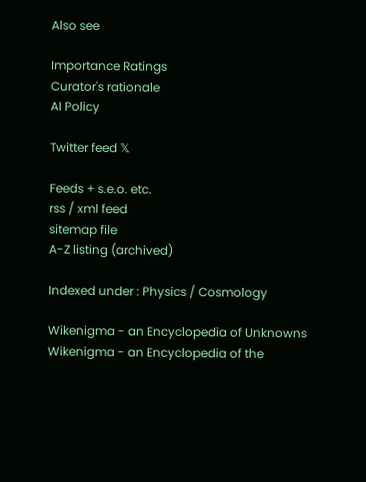Also see

Importance Ratings
Curator's rationale
AI Policy

Twitter feed 𝕏

Feeds + s.e.o. etc.
rss / xml feed
sitemap file
A-Z listing (archived)

Indexed under : Physics / Cosmology

Wikenigma - an Encyclopedia of Unknowns Wikenigma - an Encyclopedia of the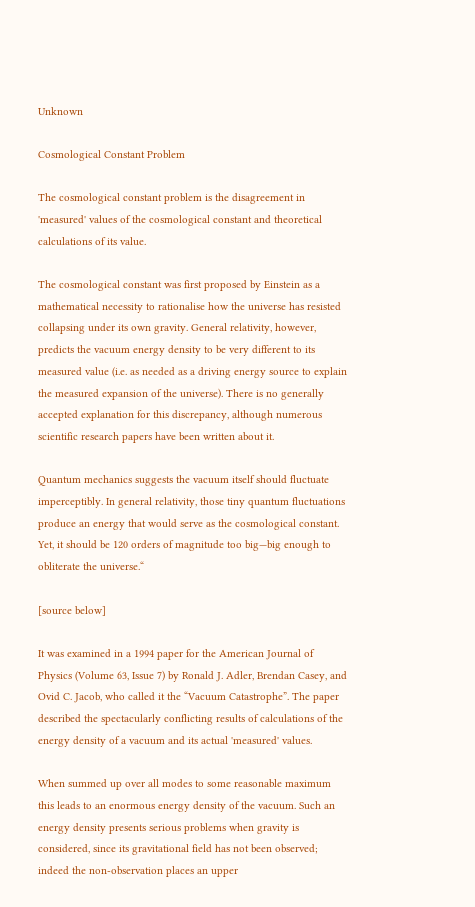Unknown

Cosmological Constant Problem

The cosmological constant problem is the disagreement in 'measured' values of the cosmological constant and theoretical calculations of its value.

The cosmological constant was first proposed by Einstein as a mathematical necessity to rationalise how the universe has resisted collapsing under its own gravity. General relativity, however, predicts the vacuum energy density to be very different to its measured value (i.e. as needed as a driving energy source to explain the measured expansion of the universe). There is no generally accepted explanation for this discrepancy, although numerous scientific research papers have been written about it.

Quantum mechanics suggests the vacuum itself should fluctuate imperceptibly. In general relativity, those tiny quantum fluctuations produce an energy that would serve as the cosmological constant. Yet, it should be 120 orders of magnitude too big—big enough to obliterate the universe.“

[source below]

It was examined in a 1994 paper for the American Journal of Physics (Volume 63, Issue 7) by Ronald J. Adler, Brendan Casey, and Ovid C. Jacob, who called it the “Vacuum Catastrophe”. The paper described the spectacularly conflicting results of calculations of the energy density of a vacuum and its actual 'measured' values.

When summed up over all modes to some reasonable maximum this leads to an enormous energy density of the vacuum. Such an energy density presents serious problems when gravity is considered, since its gravitational field has not been observed; indeed the non-observation places an upper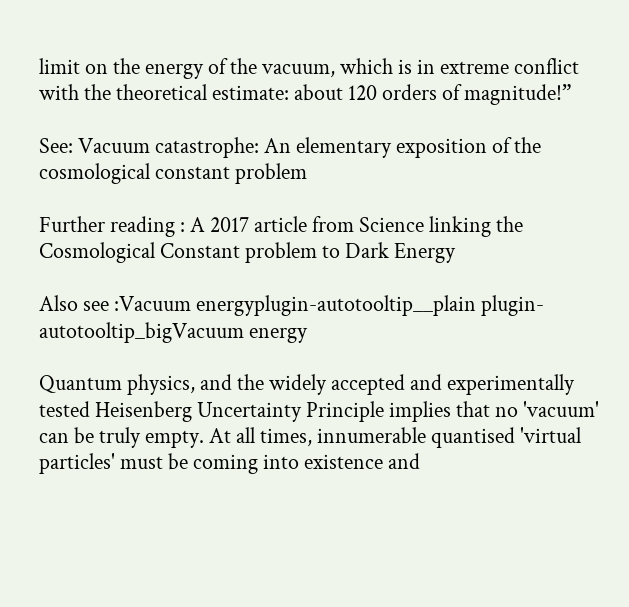limit on the energy of the vacuum, which is in extreme conflict with the theoretical estimate: about 120 orders of magnitude!”

See: Vacuum catastrophe: An elementary exposition of the cosmological constant problem

Further reading : A 2017 article from Science linking the Cosmological Constant problem to Dark Energy

Also see :Vacuum energyplugin-autotooltip__plain plugin-autotooltip_bigVacuum energy

Quantum physics, and the widely accepted and experimentally tested Heisenberg Uncertainty Principle implies that no 'vacuum' can be truly empty. At all times, innumerable quantised 'virtual particles' must be coming into existence and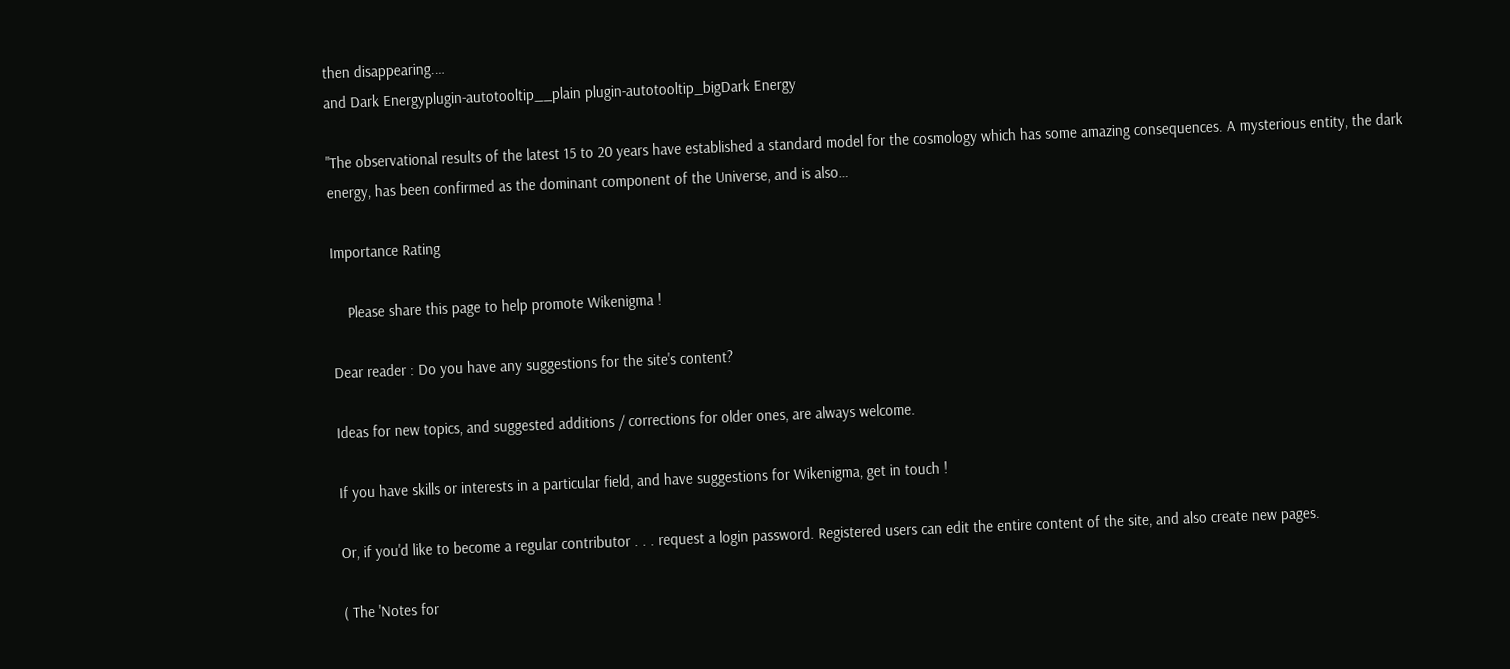then disappearing.…
and Dark Energyplugin-autotooltip__plain plugin-autotooltip_bigDark Energy

"The observational results of the latest 15 to 20 years have established a standard model for the cosmology which has some amazing consequences. A mysterious entity, the dark energy, has been confirmed as the dominant component of the Universe, and is also…

Importance Rating

    Please share this page to help promote Wikenigma !

Dear reader : Do you have any suggestions for the site's content?

Ideas for new topics, and suggested additions / corrections for older ones, are always welcome.

If you have skills or interests in a particular field, and have suggestions for Wikenigma, get in touch !

Or, if you'd like to become a regular contributor . . . request a login password. Registered users can edit the entire content of the site, and also create new pages.

( The 'Notes for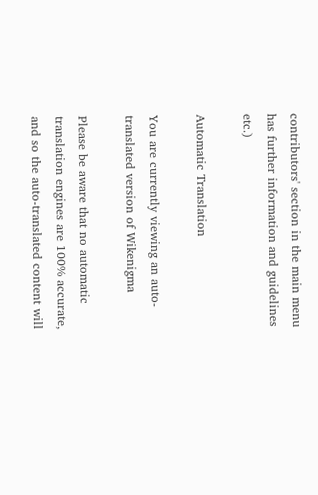contributors' section in the main menu has further information and guidelines etc.)

Automatic Translation

You are currently viewing an auto-translated version of Wikenigma

Please be aware that no automatic translation engines are 100% accurate, and so the auto-translated content will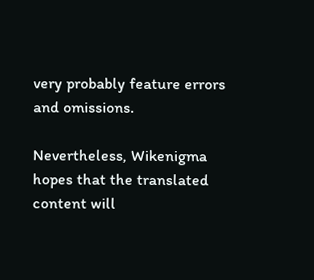very probably feature errors and omissions.

Nevertheless, Wikenigma hopes that the translated content will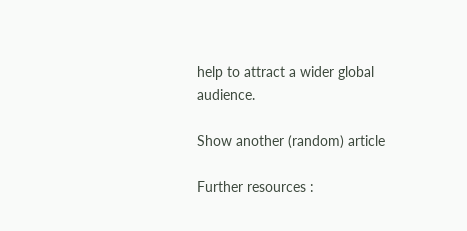help to attract a wider global audience.

Show another (random) article

Further resources :